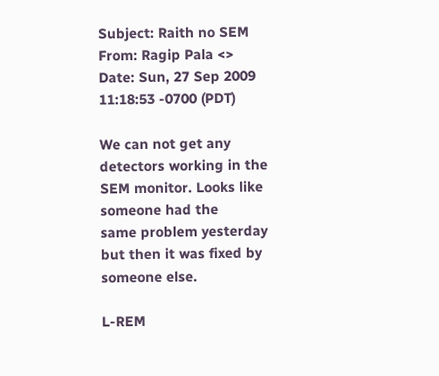Subject: Raith no SEM
From: Ragip Pala <>
Date: Sun, 27 Sep 2009 11:18:53 -0700 (PDT)

We can not get any detectors working in the SEM monitor. Looks like someone had the
same problem yesterday but then it was fixed by someone else.

L-REM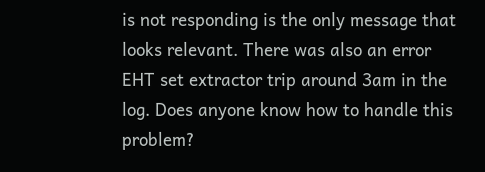is not responding is the only message that looks relevant. There was also an error
EHT set extractor trip around 3am in the log. Does anyone know how to handle this problem?